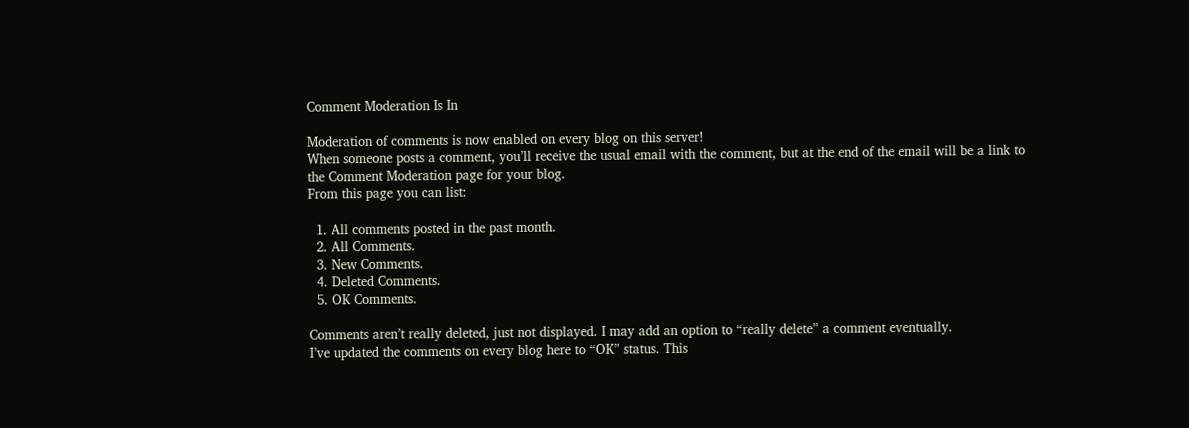Comment Moderation Is In

Moderation of comments is now enabled on every blog on this server!
When someone posts a comment, you’ll receive the usual email with the comment, but at the end of the email will be a link to the Comment Moderation page for your blog.
From this page you can list:

  1. All comments posted in the past month.
  2. All Comments.
  3. New Comments.
  4. Deleted Comments.
  5. OK Comments.

Comments aren’t really deleted, just not displayed. I may add an option to “really delete” a comment eventually.
I’ve updated the comments on every blog here to “OK” status. This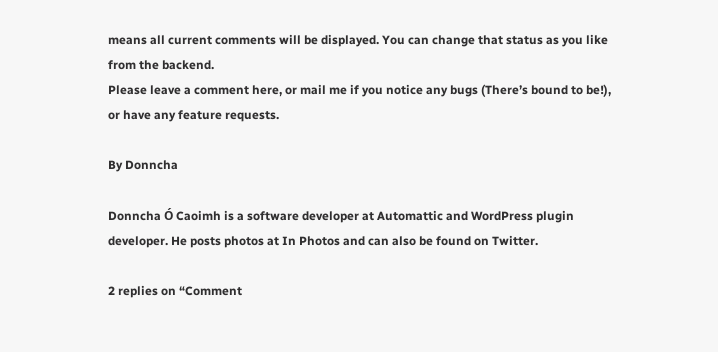means all current comments will be displayed. You can change that status as you like from the backend.
Please leave a comment here, or mail me if you notice any bugs (There’s bound to be!), or have any feature requests.

By Donncha

Donncha Ó Caoimh is a software developer at Automattic and WordPress plugin developer. He posts photos at In Photos and can also be found on Twitter.

2 replies on “Comment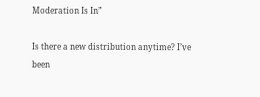Moderation Is In”

Is there a new distribution anytime? I’ve been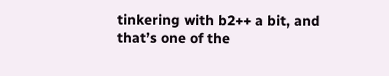tinkering with b2++ a bit, and that’s one of the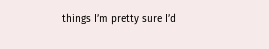things I’m pretty sure I’d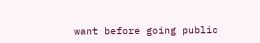want before going public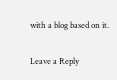with a blog based on it.

Leave a Reply